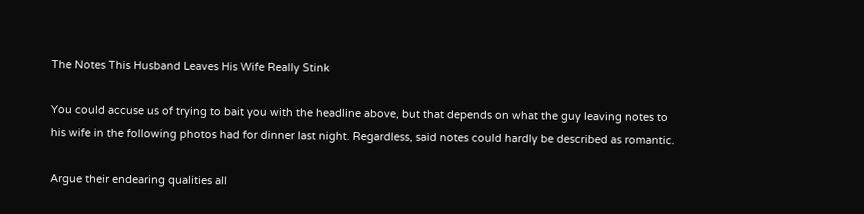The Notes This Husband Leaves His Wife Really Stink

You could accuse us of trying to bait you with the headline above, but that depends on what the guy leaving notes to his wife in the following photos had for dinner last night. Regardless, said notes could hardly be described as romantic.

Argue their endearing qualities all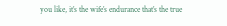you like, it’s the wife’s endurance that’s the true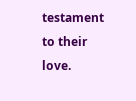testament to their love.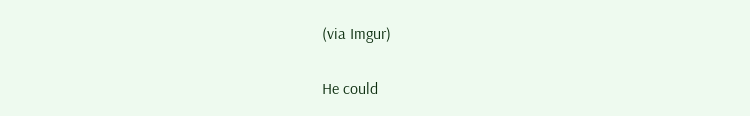(via Imgur)

He could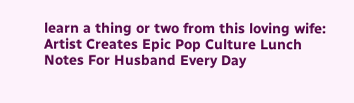learn a thing or two from this loving wife: Artist Creates Epic Pop Culture Lunch Notes For Husband Every Day